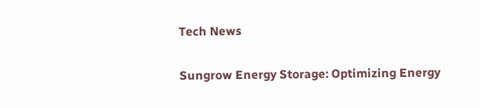Tech News

Sungrow Energy Storage: Optimizing Energy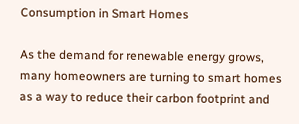Consumption in Smart Homes

As the demand for renewable energy grows, many homeowners are turning to smart homes as a way to reduce their carbon footprint and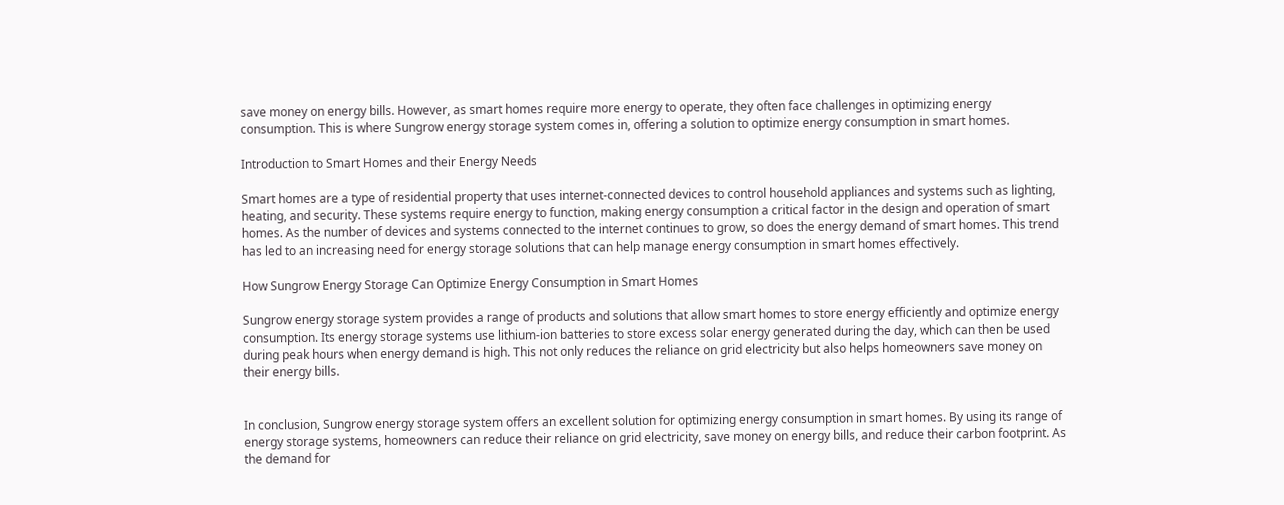save money on energy bills. However, as smart homes require more energy to operate, they often face challenges in optimizing energy consumption. This is where Sungrow energy storage system comes in, offering a solution to optimize energy consumption in smart homes.

Introduction to Smart Homes and their Energy Needs

Smart homes are a type of residential property that uses internet-connected devices to control household appliances and systems such as lighting, heating, and security. These systems require energy to function, making energy consumption a critical factor in the design and operation of smart homes. As the number of devices and systems connected to the internet continues to grow, so does the energy demand of smart homes. This trend has led to an increasing need for energy storage solutions that can help manage energy consumption in smart homes effectively.

How Sungrow Energy Storage Can Optimize Energy Consumption in Smart Homes

Sungrow energy storage system provides a range of products and solutions that allow smart homes to store energy efficiently and optimize energy consumption. Its energy storage systems use lithium-ion batteries to store excess solar energy generated during the day, which can then be used during peak hours when energy demand is high. This not only reduces the reliance on grid electricity but also helps homeowners save money on their energy bills.


In conclusion, Sungrow energy storage system offers an excellent solution for optimizing energy consumption in smart homes. By using its range of energy storage systems, homeowners can reduce their reliance on grid electricity, save money on energy bills, and reduce their carbon footprint. As the demand for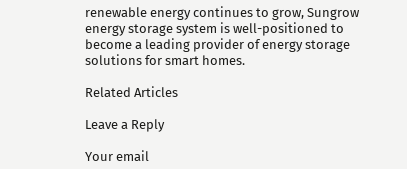renewable energy continues to grow, Sungrow energy storage system is well-positioned to become a leading provider of energy storage solutions for smart homes.

Related Articles

Leave a Reply

Your email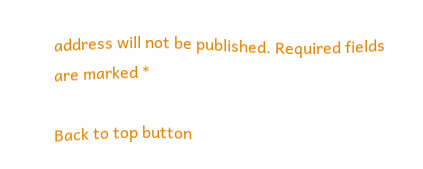address will not be published. Required fields are marked *

Back to top button